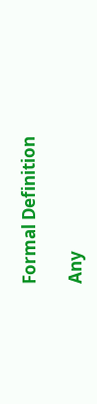Formal Definition

Any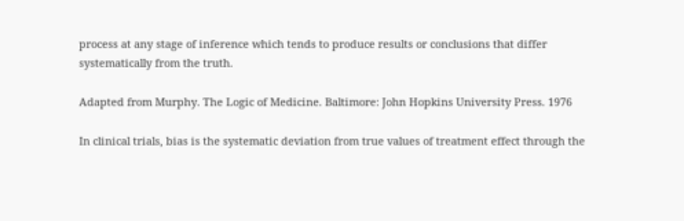process at any stage of inference which tends to produce results or conclusions that differ systematically from the truth.

Adapted from Murphy. The Logic of Medicine. Baltimore: John Hopkins University Press. 1976

In clinical trials, bias is the systematic deviation from true values of treatment effect through the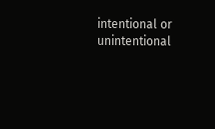intentional or unintentional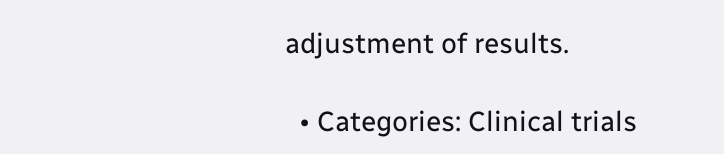adjustment of results.

  • Categories: Clinical trials